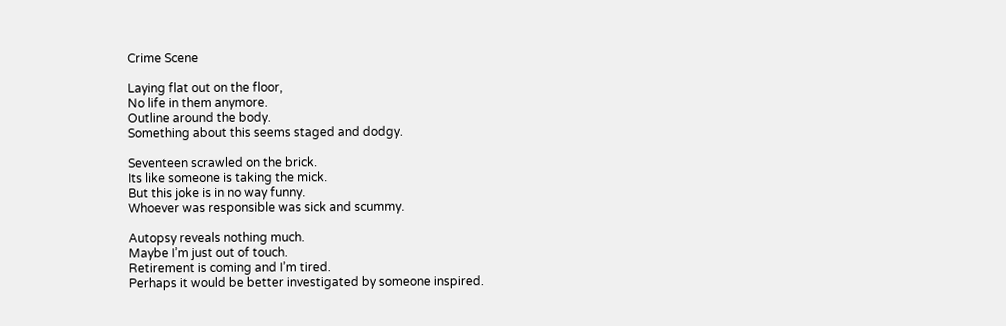Crime Scene

Laying flat out on the floor,
No life in them anymore.
Outline around the body.
Something about this seems staged and dodgy.

Seventeen scrawled on the brick.
Its like someone is taking the mick.
But this joke is in no way funny.
Whoever was responsible was sick and scummy.

Autopsy reveals nothing much.
Maybe I’m just out of touch.
Retirement is coming and I’m tired.
Perhaps it would be better investigated by someone inspired.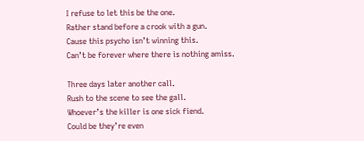I refuse to let this be the one.
Rather stand before a crook with a gun.
Cause this psycho isn’t winning this.
Can’t be forever where there is nothing amiss.

Three days later another call.
Rush to the scene to see the gall.
Whoever’s the killer is one sick fiend.
Could be they’re even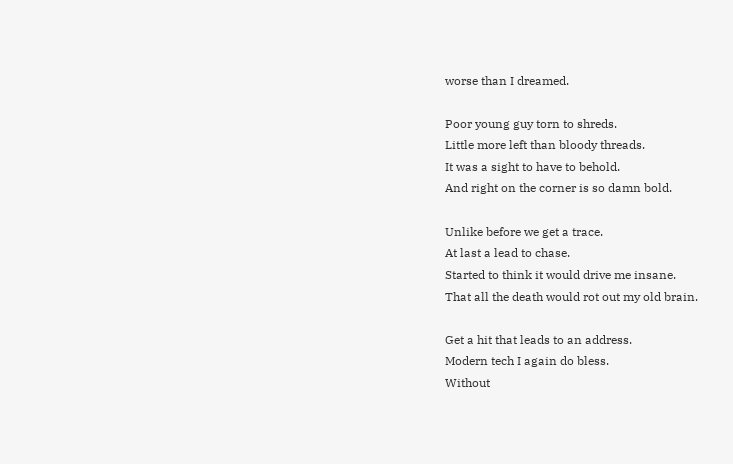worse than I dreamed.

Poor young guy torn to shreds.
Little more left than bloody threads.
It was a sight to have to behold.
And right on the corner is so damn bold.

Unlike before we get a trace.
At last a lead to chase.
Started to think it would drive me insane.
That all the death would rot out my old brain.

Get a hit that leads to an address.
Modern tech I again do bless.
Without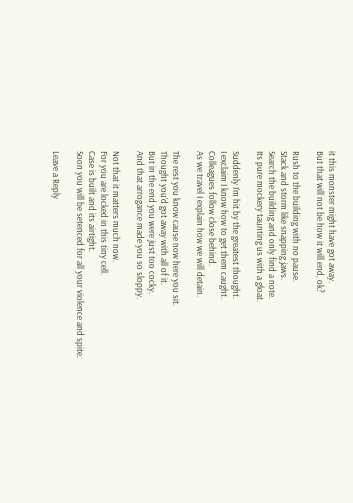it this monster might have got away.
But that will not be how it will end, ok?

Rush to the building with no pause.
Stack and storm like snapping jaws.
Search the building and only find a note.
Its pure mockery taunting us with a gloat.

Suddenly I’m hit by the greatest thought.
I exclaim I know how to get them caught.
Colleagues follow close behind.
As we travel I explain how we will detain.

The rest you know cause now here you sit.
Thought you’d got away with all of it.
But in the end you were just too cocky.
And that arrogance made you so sloppy.

Not that it matters much now.
For you are locked in this tiny cell.
Case is built and its airtight.
Soon you will be setenced for all your violence and spite.

Leave a Reply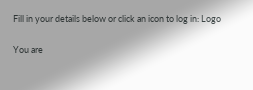Fill in your details below or click an icon to log in: Logo

You are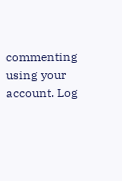commenting using your account. Log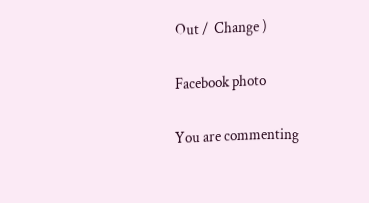Out /  Change )

Facebook photo

You are commenting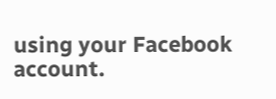using your Facebook account.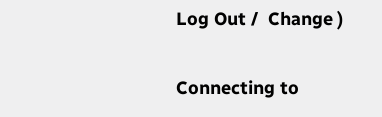Log Out /  Change )

Connecting to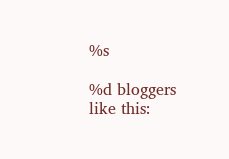%s

%d bloggers like this: